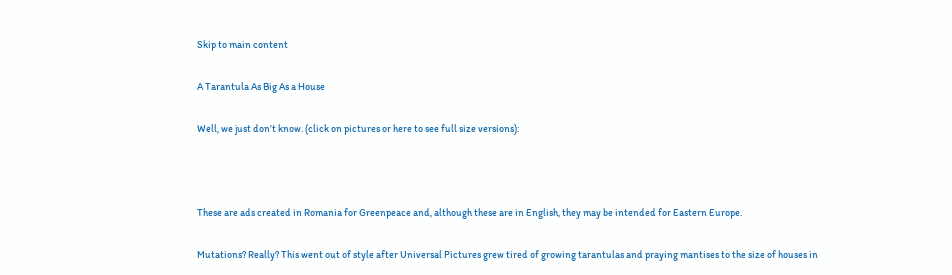Skip to main content

A Tarantula As Big As a House

Well, we just don’t know. (click on pictures or here to see full size versions):



These are ads created in Romania for Greenpeace and, although these are in English, they may be intended for Eastern Europe.

Mutations? Really? This went out of style after Universal Pictures grew tired of growing tarantulas and praying mantises to the size of houses in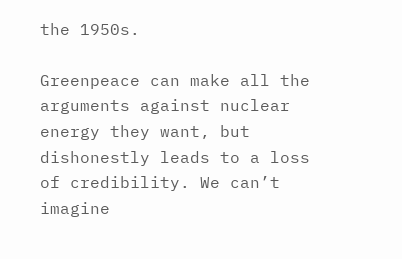the 1950s.

Greenpeace can make all the arguments against nuclear energy they want, but dishonestly leads to a loss of credibility. We can’t imagine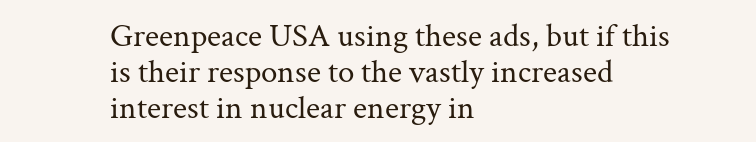Greenpeace USA using these ads, but if this is their response to the vastly increased interest in nuclear energy in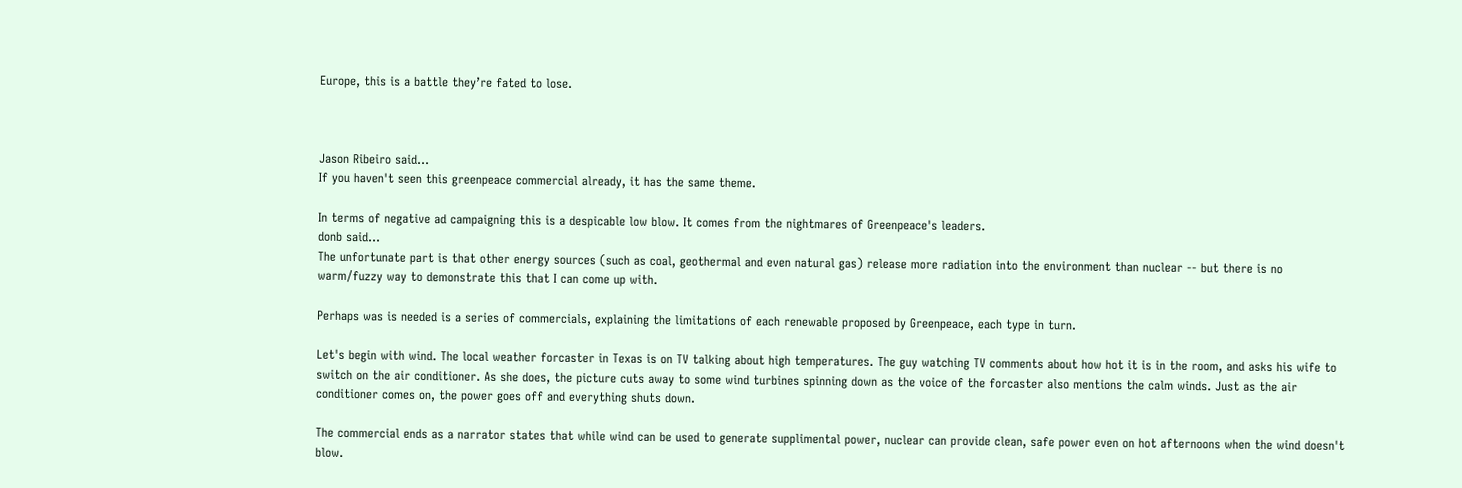Europe, this is a battle they’re fated to lose.



Jason Ribeiro said…
If you haven't seen this greenpeace commercial already, it has the same theme.

In terms of negative ad campaigning this is a despicable low blow. It comes from the nightmares of Greenpeace's leaders.
donb said…
The unfortunate part is that other energy sources (such as coal, geothermal and even natural gas) release more radiation into the environment than nuclear -- but there is no warm/fuzzy way to demonstrate this that I can come up with.

Perhaps was is needed is a series of commercials, explaining the limitations of each renewable proposed by Greenpeace, each type in turn.

Let's begin with wind. The local weather forcaster in Texas is on TV talking about high temperatures. The guy watching TV comments about how hot it is in the room, and asks his wife to switch on the air conditioner. As she does, the picture cuts away to some wind turbines spinning down as the voice of the forcaster also mentions the calm winds. Just as the air conditioner comes on, the power goes off and everything shuts down.

The commercial ends as a narrator states that while wind can be used to generate supplimental power, nuclear can provide clean, safe power even on hot afternoons when the wind doesn't blow.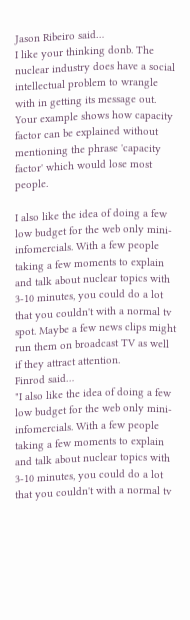Jason Ribeiro said…
I like your thinking donb. The nuclear industry does have a social intellectual problem to wrangle with in getting its message out. Your example shows how capacity factor can be explained without mentioning the phrase 'capacity factor' which would lose most people.

I also like the idea of doing a few low budget for the web only mini-infomercials. With a few people taking a few moments to explain and talk about nuclear topics with 3-10 minutes, you could do a lot that you couldn't with a normal tv spot. Maybe a few news clips might run them on broadcast TV as well if they attract attention.
Finrod said…
"I also like the idea of doing a few low budget for the web only mini-infomercials. With a few people taking a few moments to explain and talk about nuclear topics with 3-10 minutes, you could do a lot that you couldn't with a normal tv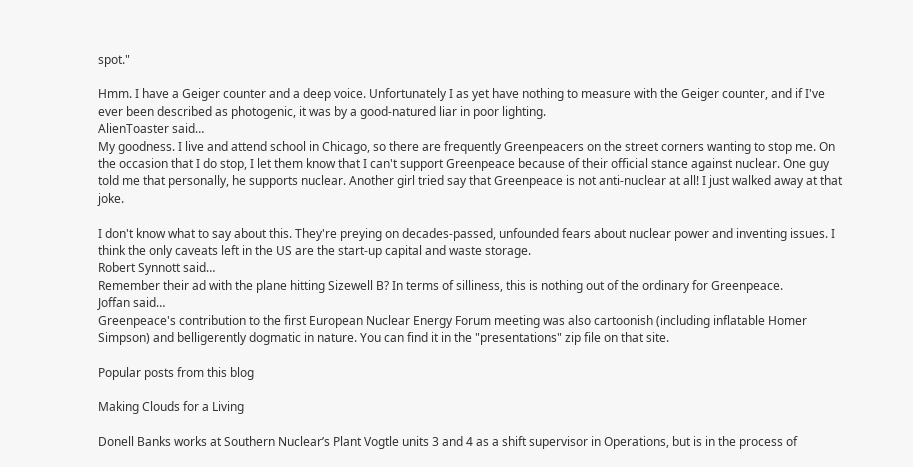spot."

Hmm. I have a Geiger counter and a deep voice. Unfortunately I as yet have nothing to measure with the Geiger counter, and if I've ever been described as photogenic, it was by a good-natured liar in poor lighting.
AlienToaster said…
My goodness. I live and attend school in Chicago, so there are frequently Greenpeacers on the street corners wanting to stop me. On the occasion that I do stop, I let them know that I can't support Greenpeace because of their official stance against nuclear. One guy told me that personally, he supports nuclear. Another girl tried say that Greenpeace is not anti-nuclear at all! I just walked away at that joke.

I don't know what to say about this. They're preying on decades-passed, unfounded fears about nuclear power and inventing issues. I think the only caveats left in the US are the start-up capital and waste storage.
Robert Synnott said…
Remember their ad with the plane hitting Sizewell B? In terms of silliness, this is nothing out of the ordinary for Greenpeace.
Joffan said…
Greenpeace's contribution to the first European Nuclear Energy Forum meeting was also cartoonish (including inflatable Homer Simpson) and belligerently dogmatic in nature. You can find it in the "presentations" zip file on that site.

Popular posts from this blog

Making Clouds for a Living

Donell Banks works at Southern Nuclear’s Plant Vogtle units 3 and 4 as a shift supervisor in Operations, but is in the process of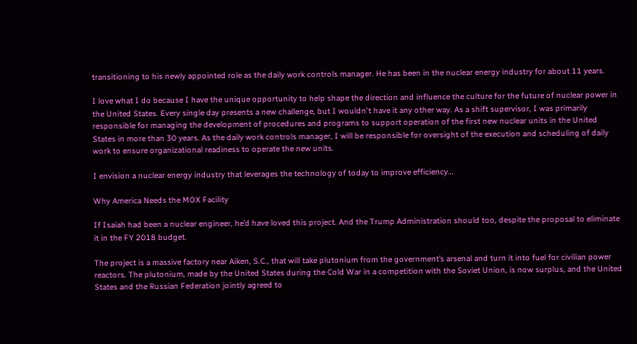transitioning to his newly appointed role as the daily work controls manager. He has been in the nuclear energy industry for about 11 years.

I love what I do because I have the unique opportunity to help shape the direction and influence the culture for the future of nuclear power in the United States. Every single day presents a new challenge, but I wouldn't have it any other way. As a shift supervisor, I was primarily responsible for managing the development of procedures and programs to support operation of the first new nuclear units in the United States in more than 30 years. As the daily work controls manager, I will be responsible for oversight of the execution and scheduling of daily work to ensure organizational readiness to operate the new units.

I envision a nuclear energy industry that leverages the technology of today to improve efficiency…

Why America Needs the MOX Facility

If Isaiah had been a nuclear engineer, he’d have loved this project. And the Trump Administration should too, despite the proposal to eliminate it in the FY 2018 budget.

The project is a massive factory near Aiken, S.C., that will take plutonium from the government’s arsenal and turn it into fuel for civilian power reactors. The plutonium, made by the United States during the Cold War in a competition with the Soviet Union, is now surplus, and the United States and the Russian Federation jointly agreed to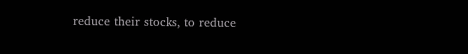reduce their stocks, to reduce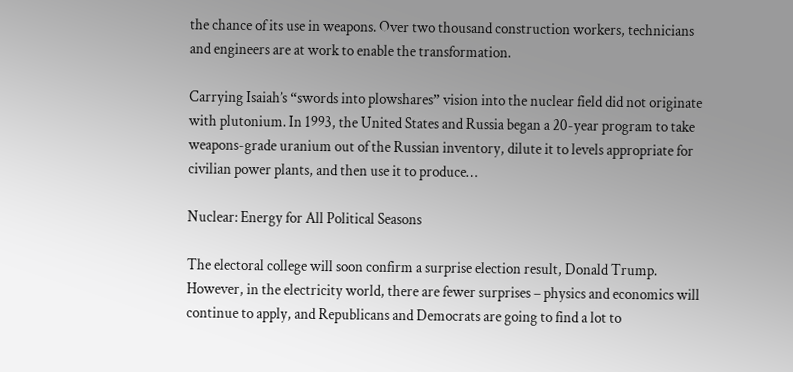the chance of its use in weapons. Over two thousand construction workers, technicians and engineers are at work to enable the transformation.

Carrying Isaiah’s “swords into plowshares” vision into the nuclear field did not originate with plutonium. In 1993, the United States and Russia began a 20-year program to take weapons-grade uranium out of the Russian inventory, dilute it to levels appropriate for civilian power plants, and then use it to produce…

Nuclear: Energy for All Political Seasons

The electoral college will soon confirm a surprise election result, Donald Trump. However, in the electricity world, there are fewer surprises – physics and economics will continue to apply, and Republicans and Democrats are going to find a lot to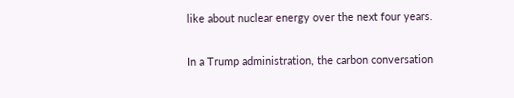like about nuclear energy over the next four years.

In a Trump administration, the carbon conversation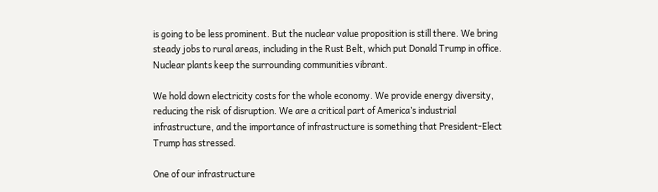is going to be less prominent. But the nuclear value proposition is still there. We bring steady jobs to rural areas, including in the Rust Belt, which put Donald Trump in office. Nuclear plants keep the surrounding communities vibrant.

We hold down electricity costs for the whole economy. We provide energy diversity, reducing the risk of disruption. We are a critical part of America’s industrial infrastructure, and the importance of infrastructure is something that President-Elect Trump has stressed.

One of our infrastructure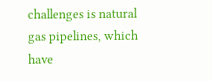challenges is natural gas pipelines, which have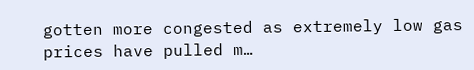gotten more congested as extremely low gas prices have pulled m…